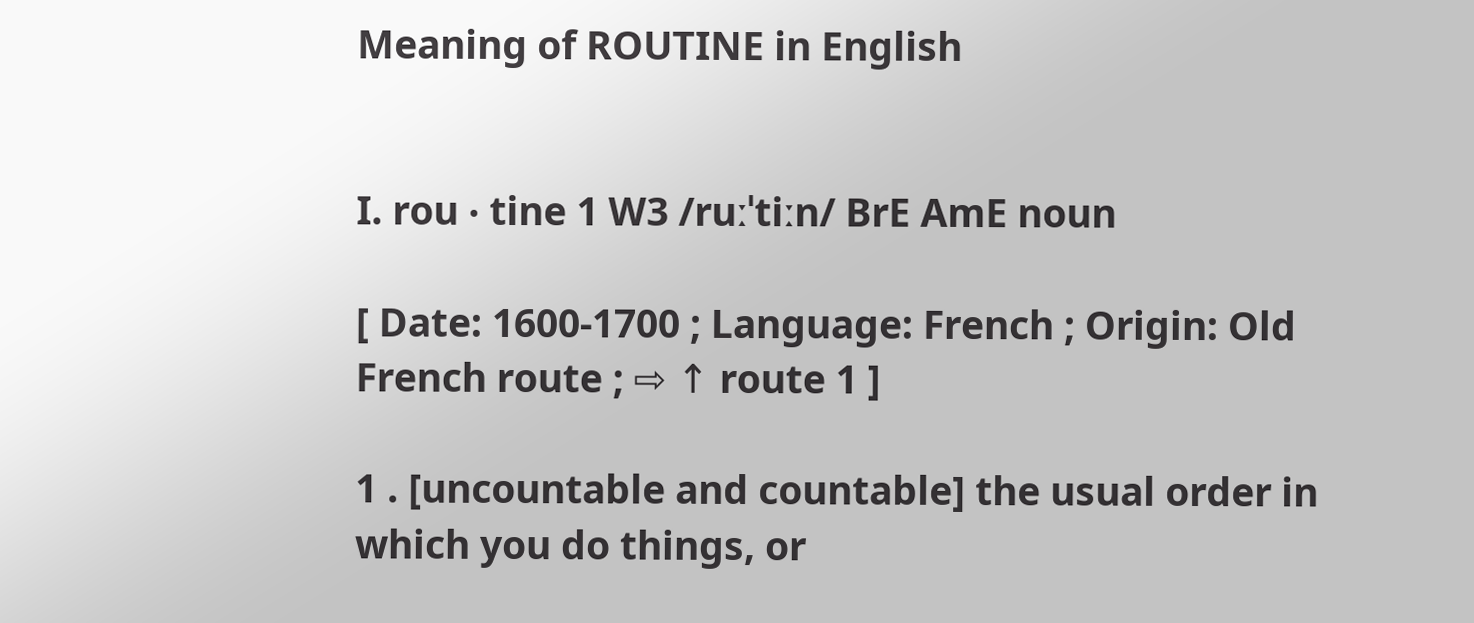Meaning of ROUTINE in English


I. rou ‧ tine 1 W3 /ruːˈtiːn/ BrE AmE noun

[ Date: 1600-1700 ; Language: French ; Origin: Old French route ; ⇨ ↑ route 1 ]

1 . [uncountable and countable] the usual order in which you do things, or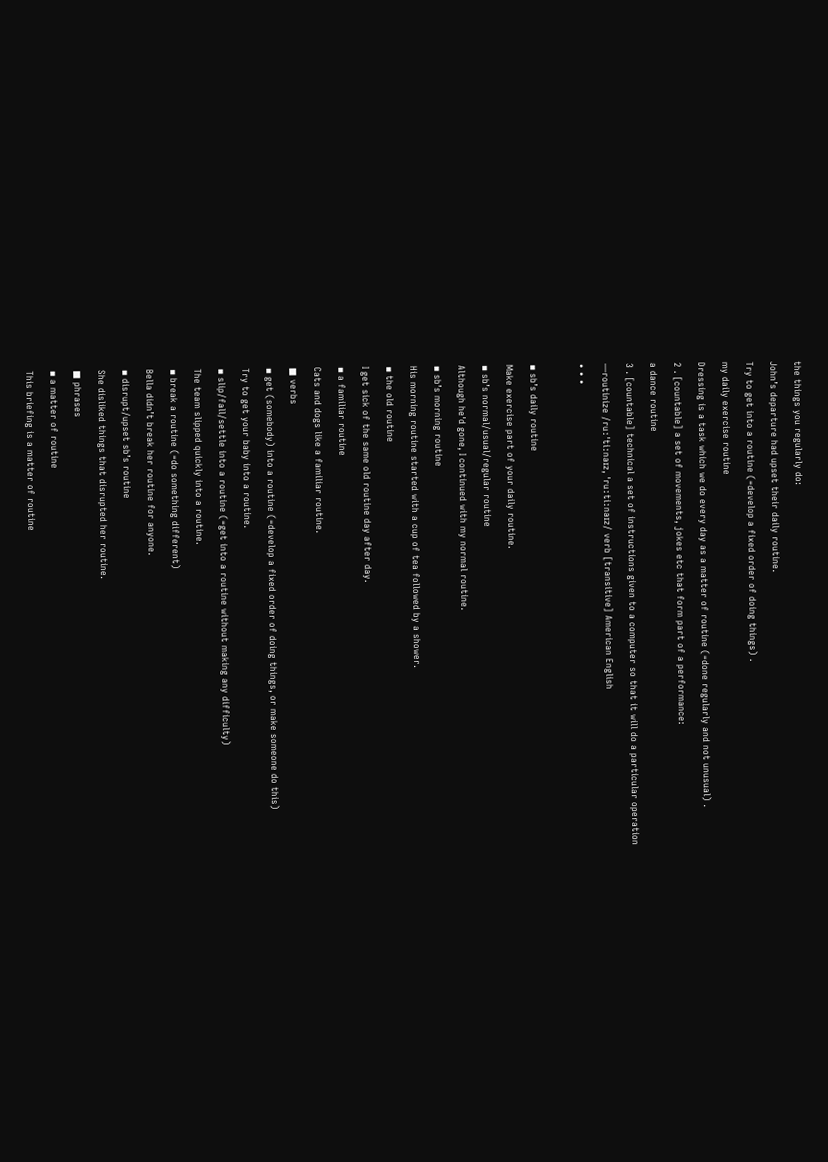the things you regularly do:

John’s departure had upset their daily routine.

Try to get into a routine (=develop a fixed order of doing things) .

my daily exercise routine

Dressing is a task which we do every day as a matter of routine (=done regularly and not unusual) .

2 . [countable] a set of movements, jokes etc that form part of a performance:

a dance routine

3 . [countable] technical a set of instructions given to a computer so that it will do a particular operation

—routinize /ruːˈtiːnaɪz, ˈruːtiːnaɪz/ verb [transitive] American English

• • •



▪ sb’s daily routine

Make exercise part of your daily routine.

▪ sb’s normal/usual/regular routine

Although he'd gone, I continued with my normal routine.

▪ sb’s morning routine

His morning routine started with a cup of tea followed by a shower.

▪ the old routine

I get sick of the same old routine day after day.

▪ a familiar routine

Cats and dogs like a familiar routine.

■ verbs

▪ get (somebody) into a routine (=develop a fixed order of doing things, or make someone do this)

Try to get your baby into a routine.

▪ slip/fall/settle into a routine (=get into a routine without making any difficulty)

The team slipped quickly into a routine.

▪ break a routine (=do something different)

Bella didn’t break her routine for anyone.

▪ disrupt/upset sb’s routine

She disliked things that disrupted her routine.

■ phrases

▪ a matter of routine

This briefing is a matter of routine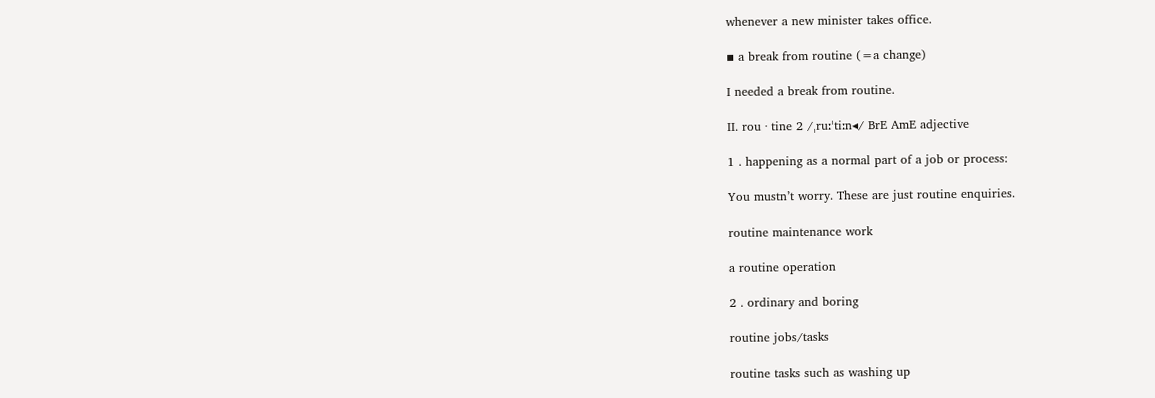whenever a new minister takes office.

▪ a break from routine (=a change)

I needed a break from routine.

II. rou ‧ tine 2 /ˌruːˈtiːn◂/ BrE AmE adjective

1 . happening as a normal part of a job or process:

You mustn’t worry. These are just routine enquiries.

routine maintenance work

a routine operation

2 . ordinary and boring

routine jobs/tasks

routine tasks such as washing up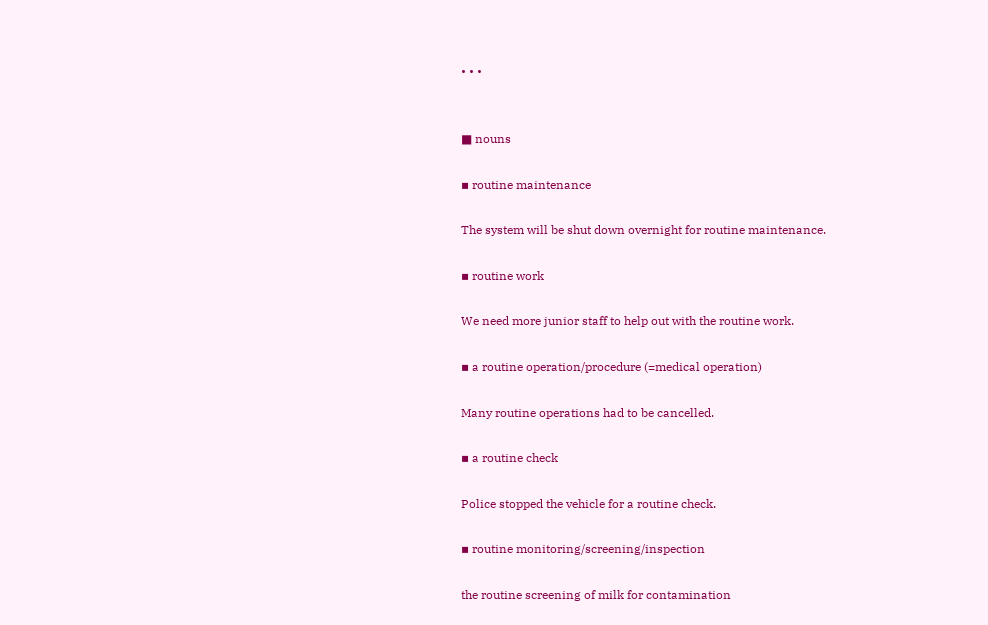• • •


■ nouns

▪ routine maintenance

The system will be shut down overnight for routine maintenance.

▪ routine work

We need more junior staff to help out with the routine work.

▪ a routine operation/procedure (=medical operation)

Many routine operations had to be cancelled.

▪ a routine check

Police stopped the vehicle for a routine check.

▪ routine monitoring/screening/inspection

the routine screening of milk for contamination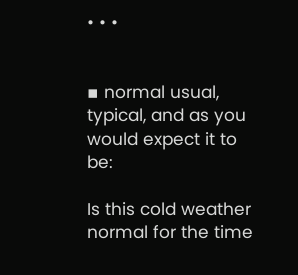• • •


▪ normal usual, typical, and as you would expect it to be:

Is this cold weather normal for the time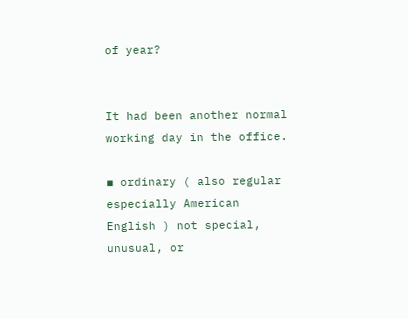of year?


It had been another normal working day in the office.

▪ ordinary ( also regular especially American English ) not special, unusual, or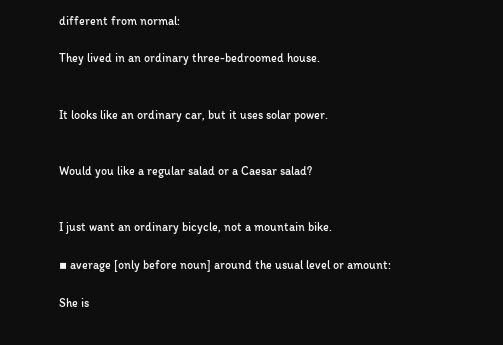different from normal:

They lived in an ordinary three-bedroomed house.


It looks like an ordinary car, but it uses solar power.


Would you like a regular salad or a Caesar salad?


I just want an ordinary bicycle, not a mountain bike.

▪ average [only before noun] around the usual level or amount:

She is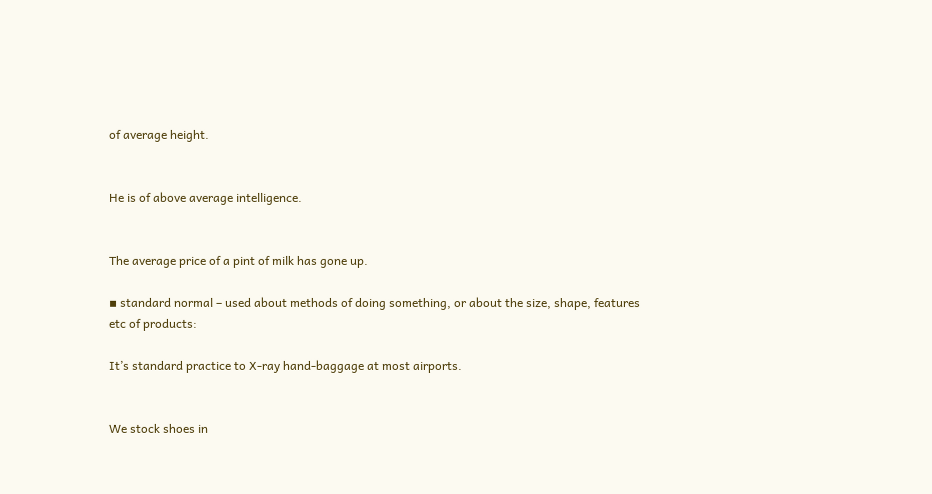of average height.


He is of above average intelligence.


The average price of a pint of milk has gone up.

▪ standard normal – used about methods of doing something, or about the size, shape, features etc of products:

It’s standard practice to X-ray hand-baggage at most airports.


We stock shoes in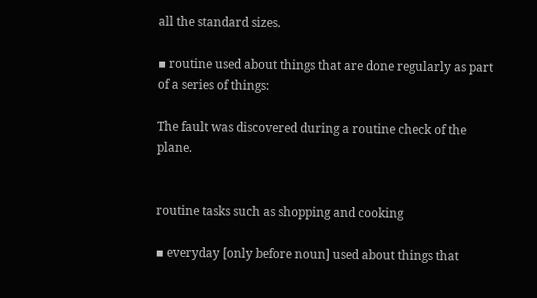all the standard sizes.

▪ routine used about things that are done regularly as part of a series of things:

The fault was discovered during a routine check of the plane.


routine tasks such as shopping and cooking

▪ everyday [only before noun] used about things that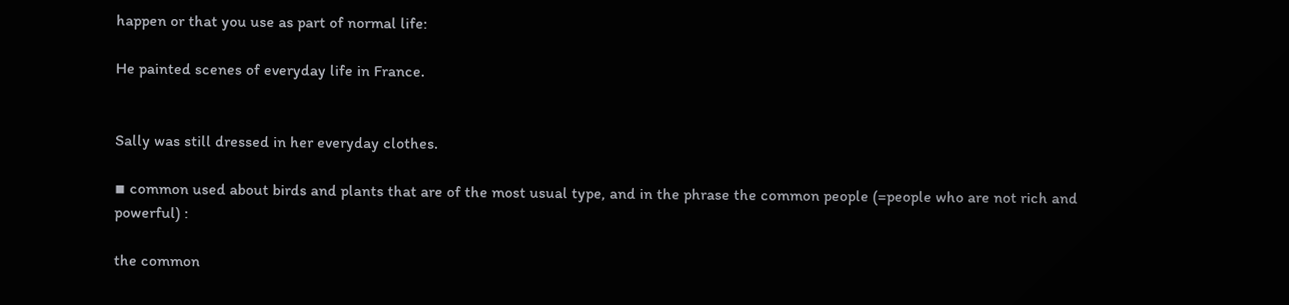happen or that you use as part of normal life:

He painted scenes of everyday life in France.


Sally was still dressed in her everyday clothes.

▪ common used about birds and plants that are of the most usual type, and in the phrase the common people (=people who are not rich and powerful) :

the common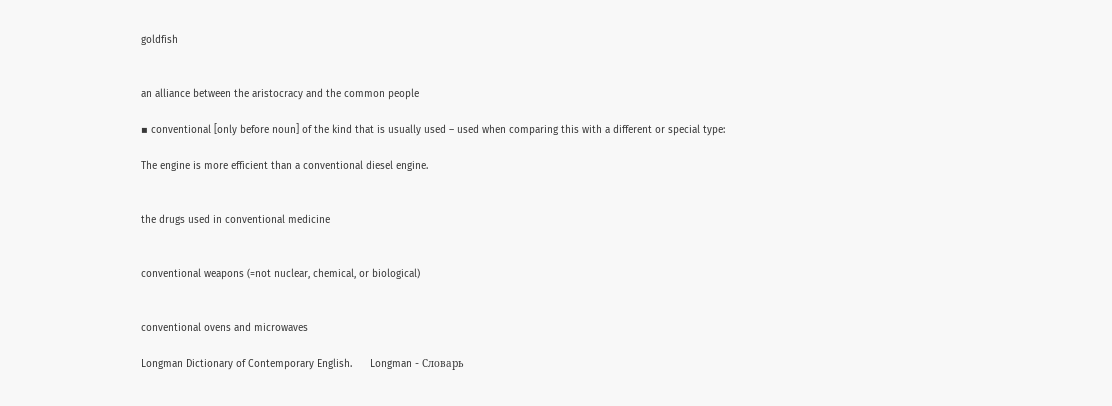goldfish


an alliance between the aristocracy and the common people

▪ conventional [only before noun] of the kind that is usually used – used when comparing this with a different or special type:

The engine is more efficient than a conventional diesel engine.


the drugs used in conventional medicine


conventional weapons (=not nuclear, chemical, or biological)


conventional ovens and microwaves

Longman Dictionary of Contemporary English.      Longman - Словарь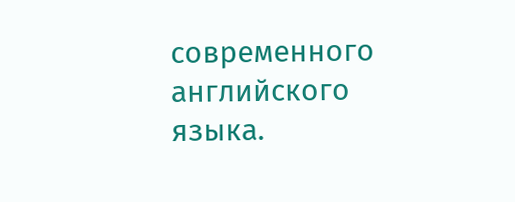современного английского языка.